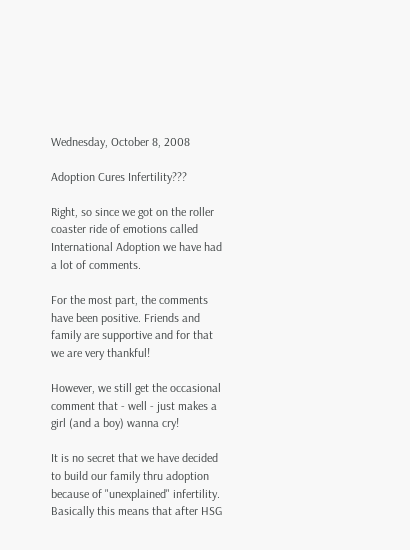Wednesday, October 8, 2008

Adoption Cures Infertility???

Right, so since we got on the roller coaster ride of emotions called International Adoption we have had a lot of comments.

For the most part, the comments have been positive. Friends and family are supportive and for that we are very thankful!

However, we still get the occasional comment that - well - just makes a girl (and a boy) wanna cry!

It is no secret that we have decided to build our family thru adoption because of "unexplained" infertility. Basically this means that after HSG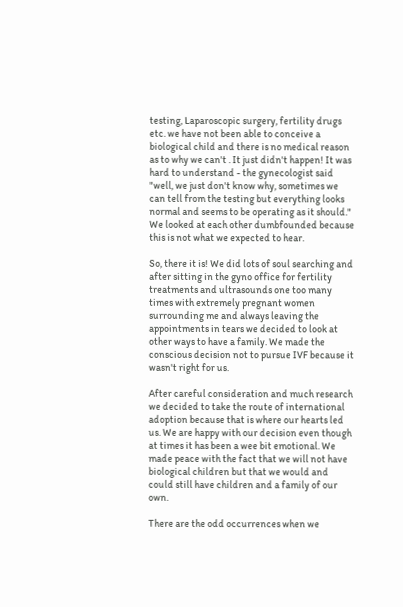testing, Laparoscopic surgery, fertility drugs etc. we have not been able to conceive a biological child and there is no medical reason as to why we can't . It just didn't happen! It was hard to understand - the gynecologist said "well, we just don't know why, sometimes we can tell from the testing but everything looks normal and seems to be operating as it should." We looked at each other dumbfounded because this is not what we expected to hear.

So, there it is! We did lots of soul searching and after sitting in the gyno office for fertility treatments and ultrasounds one too many times with extremely pregnant women surrounding me and always leaving the appointments in tears we decided to look at other ways to have a family. We made the conscious decision not to pursue IVF because it wasn't right for us.

After careful consideration and much research we decided to take the route of international adoption because that is where our hearts led us. We are happy with our decision even though at times it has been a wee bit emotional. We made peace with the fact that we will not have biological children but that we would and could still have children and a family of our own.

There are the odd occurrences when we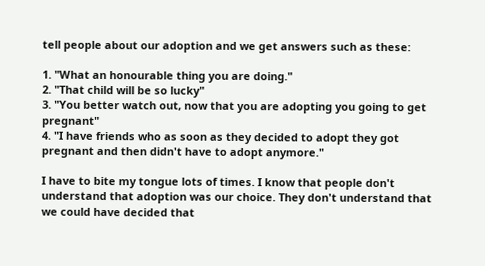tell people about our adoption and we get answers such as these:

1. "What an honourable thing you are doing."
2. "That child will be so lucky"
3. "You better watch out, now that you are adopting you going to get pregnant"
4. "I have friends who as soon as they decided to adopt they got pregnant and then didn't have to adopt anymore."

I have to bite my tongue lots of times. I know that people don't understand that adoption was our choice. They don't understand that we could have decided that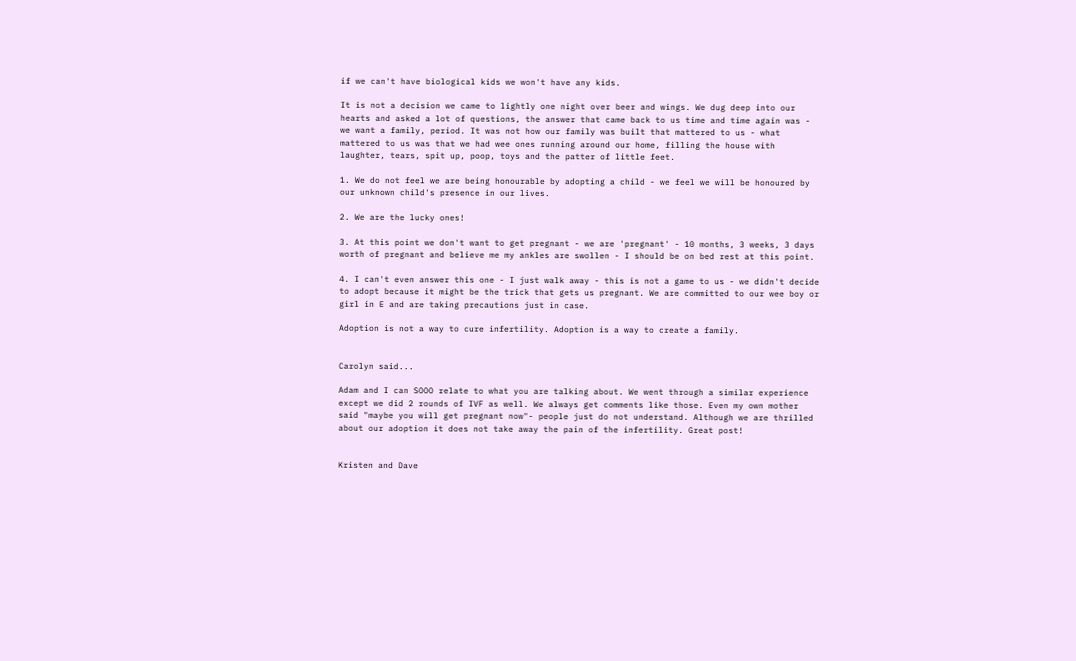if we can't have biological kids we won't have any kids.

It is not a decision we came to lightly one night over beer and wings. We dug deep into our hearts and asked a lot of questions, the answer that came back to us time and time again was - we want a family, period. It was not how our family was built that mattered to us - what mattered to us was that we had wee ones running around our home, filling the house with laughter, tears, spit up, poop, toys and the patter of little feet.

1. We do not feel we are being honourable by adopting a child - we feel we will be honoured by our unknown child's presence in our lives.

2. We are the lucky ones!

3. At this point we don't want to get pregnant - we are 'pregnant' - 10 months, 3 weeks, 3 days worth of pregnant and believe me my ankles are swollen - I should be on bed rest at this point.

4. I can't even answer this one - I just walk away - this is not a game to us - we didn't decide to adopt because it might be the trick that gets us pregnant. We are committed to our wee boy or girl in E and are taking precautions just in case.

Adoption is not a way to cure infertility. Adoption is a way to create a family.


Carolyn said...

Adam and I can SOOO relate to what you are talking about. We went through a similar experience except we did 2 rounds of IVF as well. We always get comments like those. Even my own mother said "maybe you will get pregnant now"- people just do not understand. Although we are thrilled about our adoption it does not take away the pain of the infertility. Great post!


Kristen and Dave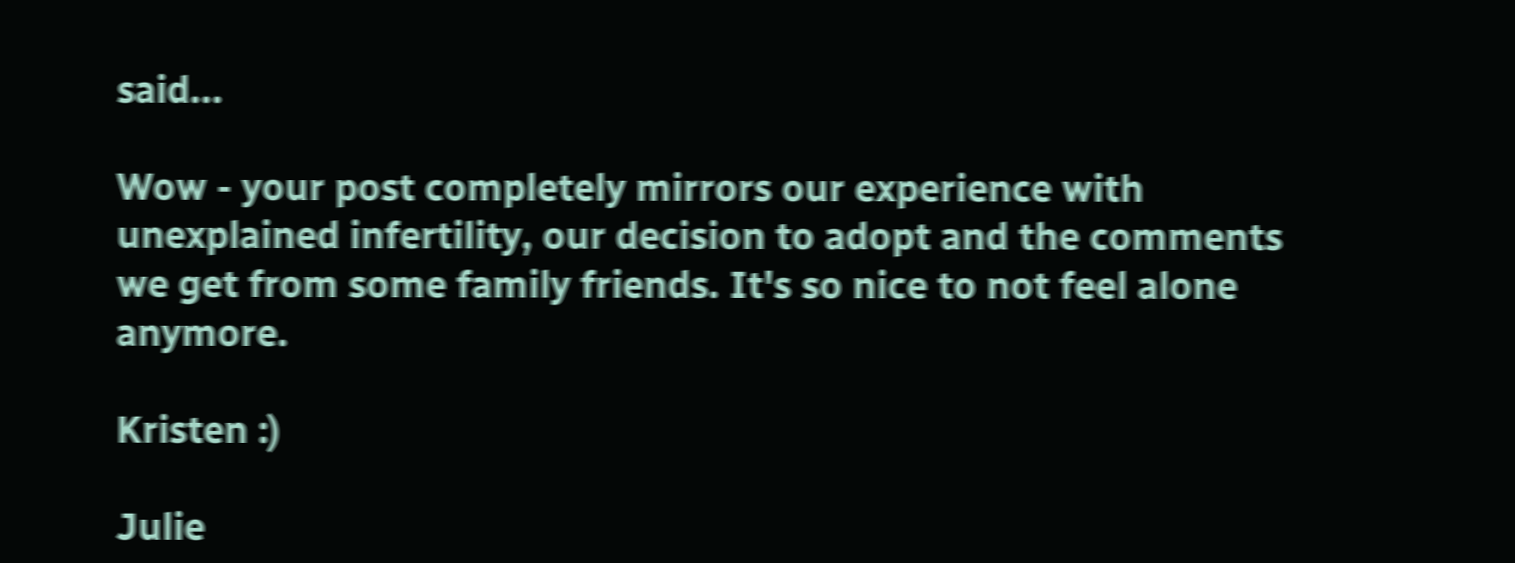said...

Wow - your post completely mirrors our experience with unexplained infertility, our decision to adopt and the comments we get from some family friends. It's so nice to not feel alone anymore.

Kristen :)

Julie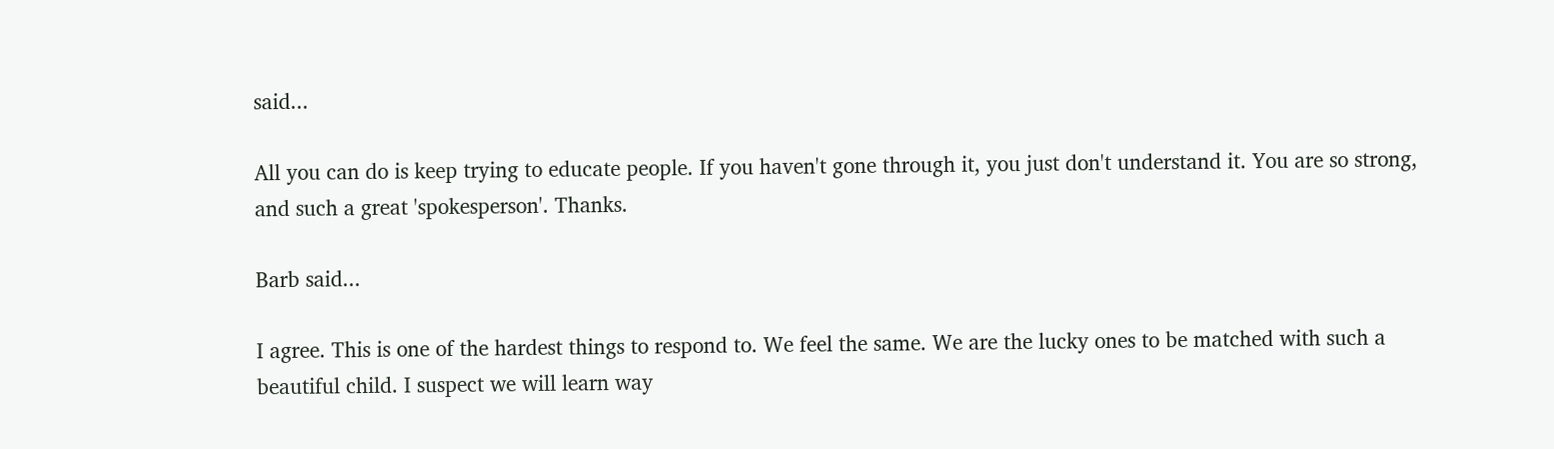said...

All you can do is keep trying to educate people. If you haven't gone through it, you just don't understand it. You are so strong, and such a great 'spokesperson'. Thanks.

Barb said...

I agree. This is one of the hardest things to respond to. We feel the same. We are the lucky ones to be matched with such a beautiful child. I suspect we will learn way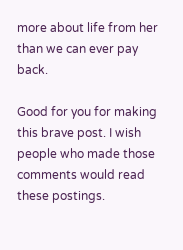more about life from her than we can ever pay back.

Good for you for making this brave post. I wish people who made those comments would read these postings.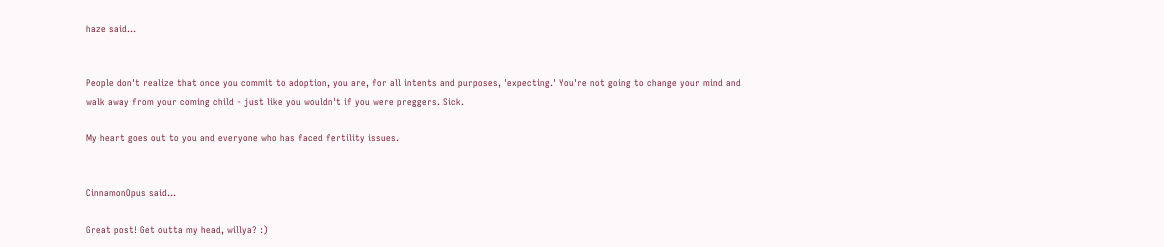haze said...


People don't realize that once you commit to adoption, you are, for all intents and purposes, 'expecting.' You're not going to change your mind and walk away from your coming child - just like you wouldn't if you were preggers. Sick.

My heart goes out to you and everyone who has faced fertility issues.


CinnamonOpus said...

Great post! Get outta my head, willya? :)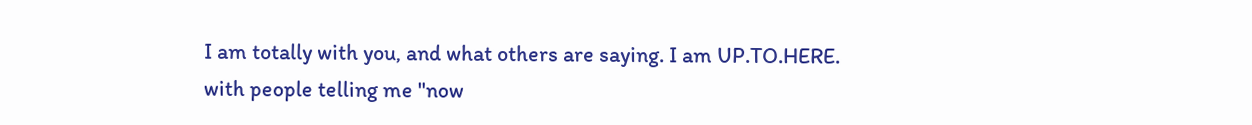I am totally with you, and what others are saying. I am UP.TO.HERE. with people telling me "now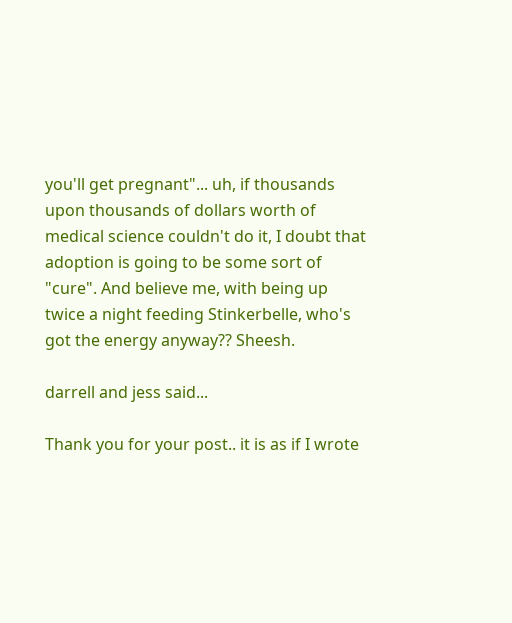you'll get pregnant"... uh, if thousands upon thousands of dollars worth of medical science couldn't do it, I doubt that adoption is going to be some sort of "cure". And believe me, with being up twice a night feeding Stinkerbelle, who's got the energy anyway?? Sheesh.

darrell and jess said...

Thank you for your post.. it is as if I wrote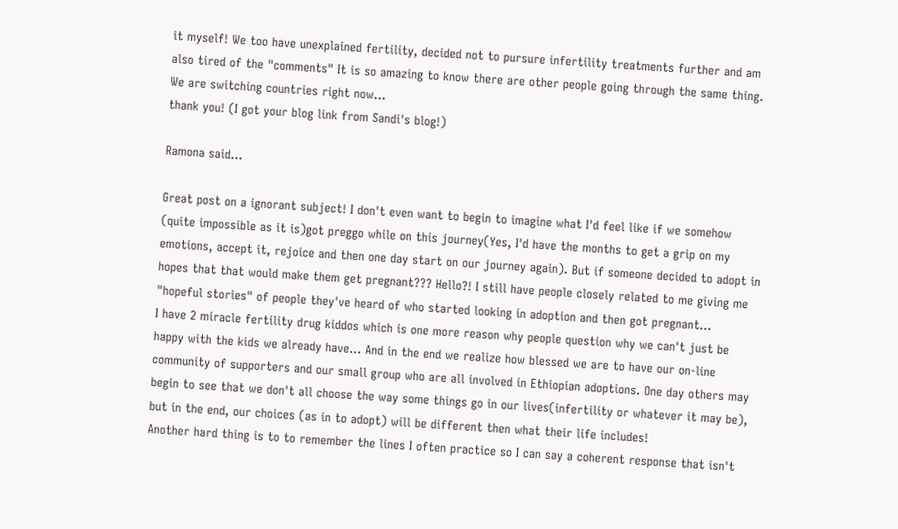it myself! We too have unexplained fertility, decided not to pursure infertility treatments further and am also tired of the "comments" It is so amazing to know there are other people going through the same thing. We are switching countries right now...
thank you! (I got your blog link from Sandi's blog!)

Ramona said...

Great post on a ignorant subject! I don't even want to begin to imagine what I'd feel like if we somehow (quite impossible as it is)got preggo while on this journey(Yes, I'd have the months to get a grip on my emotions, accept it, rejoice and then one day start on our journey again). But if someone decided to adopt in hopes that that would make them get pregnant??? Hello?! I still have people closely related to me giving me "hopeful stories" of people they've heard of who started looking in adoption and then got pregnant...
I have 2 miracle fertility drug kiddos which is one more reason why people question why we can't just be happy with the kids we already have... And in the end we realize how blessed we are to have our on-line community of supporters and our small group who are all involved in Ethiopian adoptions. One day others may begin to see that we don't all choose the way some things go in our lives(infertility or whatever it may be), but in the end, our choices (as in to adopt) will be different then what their life includes!
Another hard thing is to to remember the lines I often practice so I can say a coherent response that isn't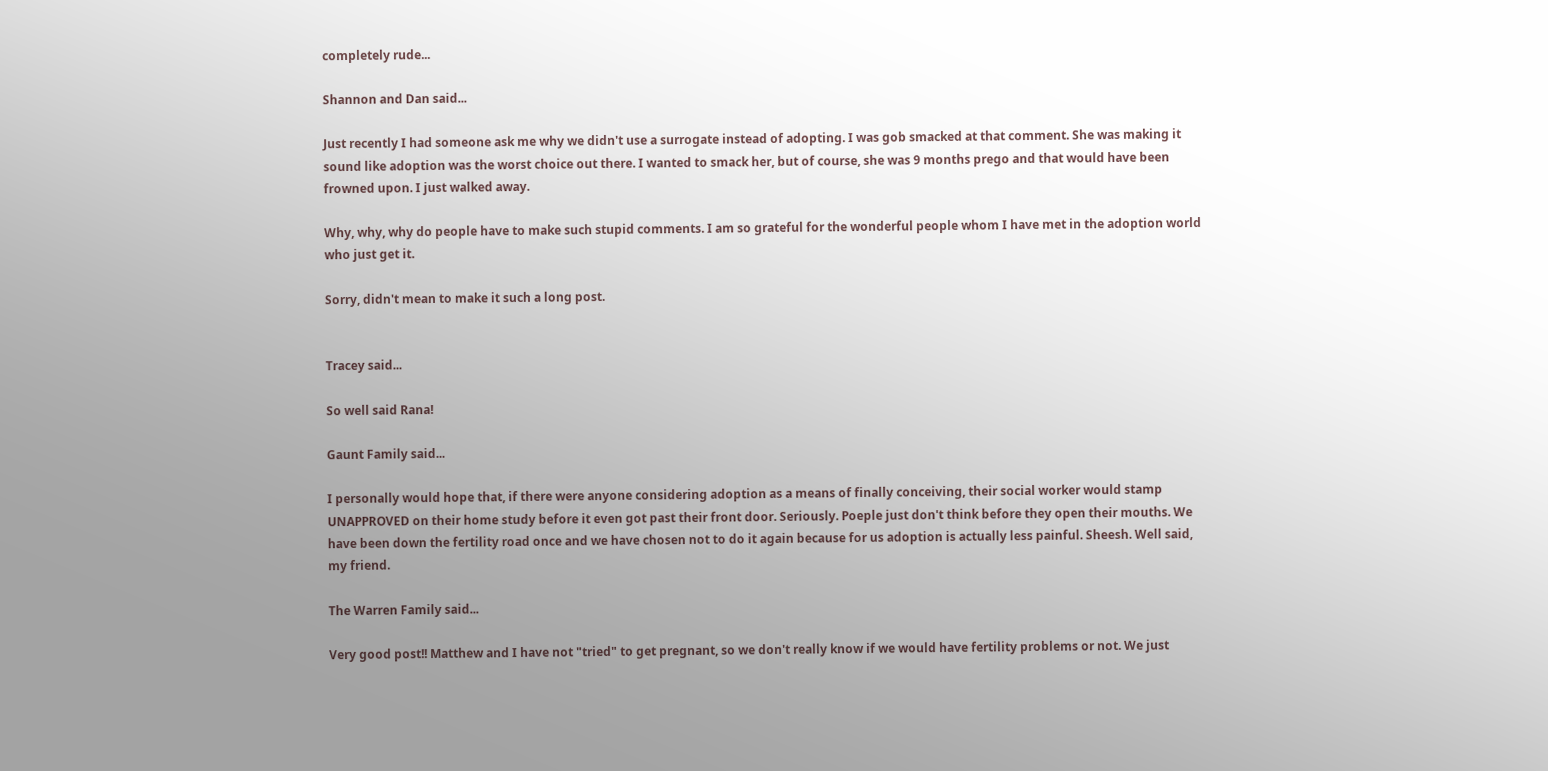completely rude...

Shannon and Dan said...

Just recently I had someone ask me why we didn't use a surrogate instead of adopting. I was gob smacked at that comment. She was making it sound like adoption was the worst choice out there. I wanted to smack her, but of course, she was 9 months prego and that would have been frowned upon. I just walked away.

Why, why, why do people have to make such stupid comments. I am so grateful for the wonderful people whom I have met in the adoption world who just get it.

Sorry, didn't mean to make it such a long post.


Tracey said...

So well said Rana!

Gaunt Family said...

I personally would hope that, if there were anyone considering adoption as a means of finally conceiving, their social worker would stamp UNAPPROVED on their home study before it even got past their front door. Seriously. Poeple just don't think before they open their mouths. We have been down the fertility road once and we have chosen not to do it again because for us adoption is actually less painful. Sheesh. Well said, my friend.

The Warren Family said...

Very good post!! Matthew and I have not "tried" to get pregnant, so we don't really know if we would have fertility problems or not. We just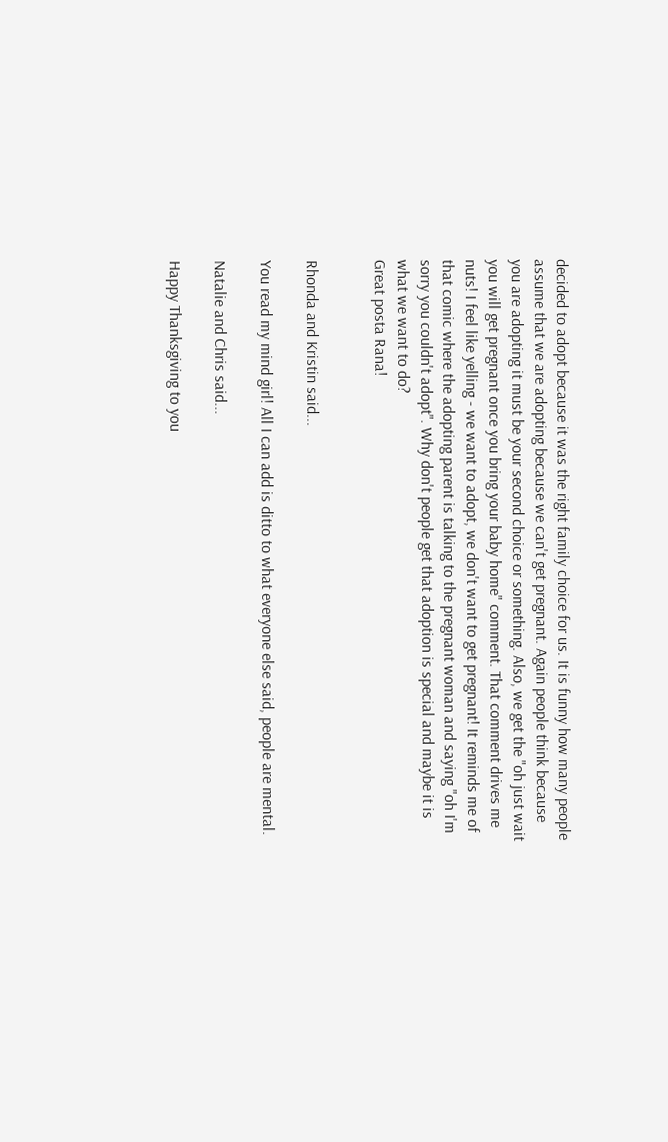decided to adopt because it was the right family choice for us. It is funny how many people assume that we are adopting because we can't get pregnant. Again people think because you are adopting it must be your second choice or something. Also, we get the "oh just wait you will get pregnant once you bring your baby home" comment. That comment drives me nuts! I feel like yelling - we want to adopt, we don't want to get pregnant! It reminds me of that comic where the adopting parent is talking to the pregnant woman and saying "oh I'm sorry you couldn't adopt". Why don't people get that adoption is special and maybe it is what we want to do?
Great posta Rana!


Rhonda and Kristin said...

You read my mind girl! All I can add is ditto to what everyone else said, people are mental.

Natalie and Chris said...

Happy Thanksgiving to you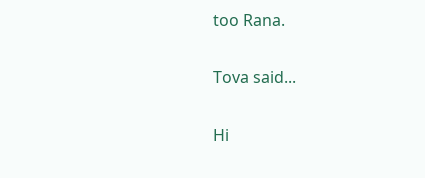too Rana.

Tova said...

Hi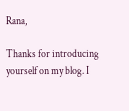Rana,

Thanks for introducing yourself on my blog. I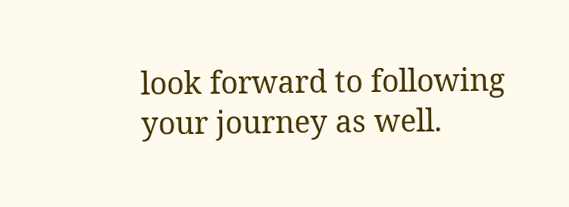look forward to following your journey as well.